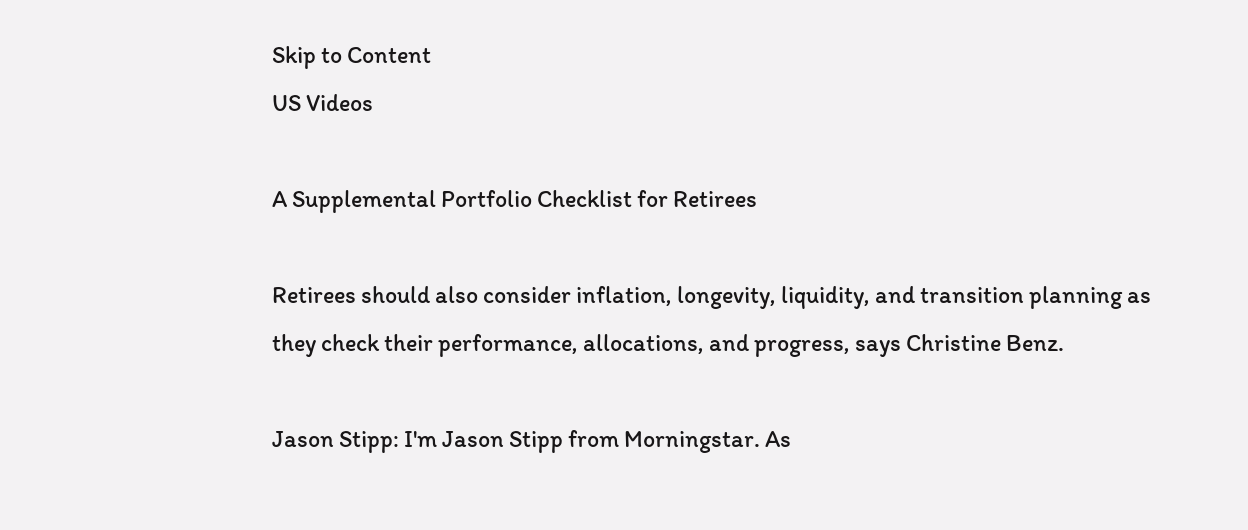Skip to Content
US Videos

A Supplemental Portfolio Checklist for Retirees

Retirees should also consider inflation, longevity, liquidity, and transition planning as they check their performance, allocations, and progress, says Christine Benz.

Jason Stipp: I'm Jason Stipp from Morningstar. As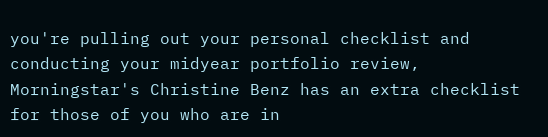you're pulling out your personal checklist and conducting your midyear portfolio review, Morningstar's Christine Benz has an extra checklist for those of you who are in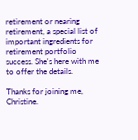retirement or nearing retirement, a special list of important ingredients for retirement portfolio success. She's here with me to offer the details.

Thanks for joining me, Christine.